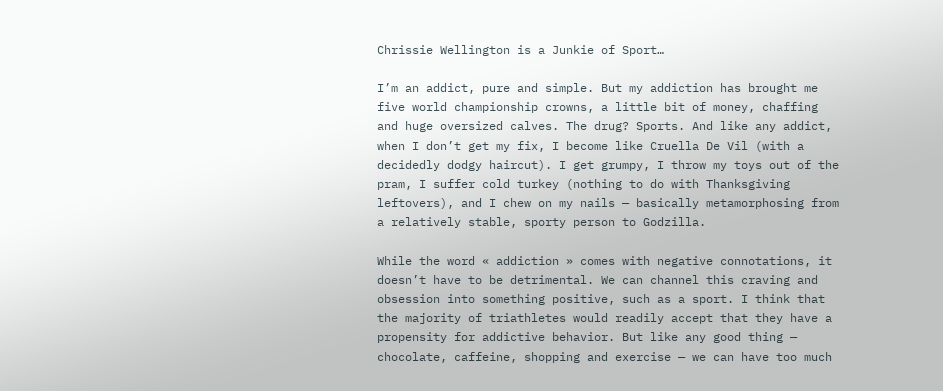Chrissie Wellington is a Junkie of Sport…

I’m an addict, pure and simple. But my addiction has brought me five world championship crowns, a little bit of money, chaffing and huge oversized calves. The drug? Sports. And like any addict, when I don’t get my fix, I become like Cruella De Vil (with a decidedly dodgy haircut). I get grumpy, I throw my toys out of the pram, I suffer cold turkey (nothing to do with Thanksgiving leftovers), and I chew on my nails — basically metamorphosing from a relatively stable, sporty person to Godzilla.

While the word « addiction » comes with negative connotations, it doesn’t have to be detrimental. We can channel this craving and obsession into something positive, such as a sport. I think that the majority of triathletes would readily accept that they have a propensity for addictive behavior. But like any good thing — chocolate, caffeine, shopping and exercise — we can have too much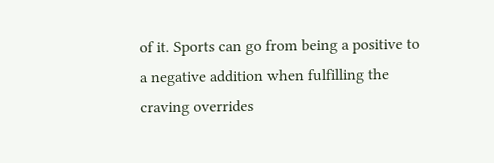of it. Sports can go from being a positive to a negative addition when fulfilling the craving overrides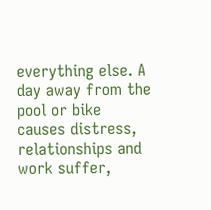everything else. A day away from the pool or bike causes distress, relationships and work suffer,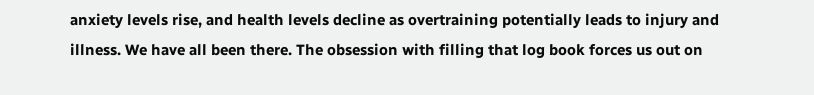anxiety levels rise, and health levels decline as overtraining potentially leads to injury and illness. We have all been there. The obsession with filling that log book forces us out on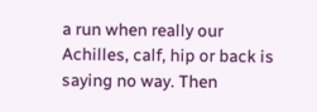a run when really our Achilles, calf, hip or back is saying no way. Then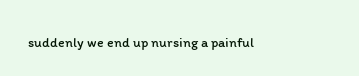suddenly we end up nursing a painful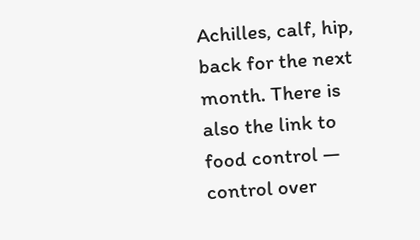Achilles, calf, hip, back for the next month. There is also the link to food control — control over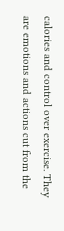calories and control over exercise. They are emotions and actions cut from the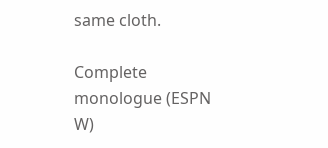same cloth.

Complete monologue (ESPN W)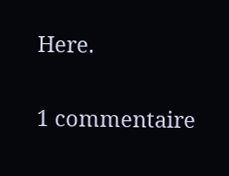Here.

1 commentaire